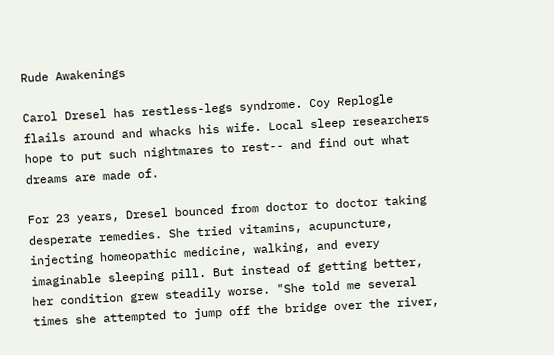Rude Awakenings

Carol Dresel has restless-legs syndrome. Coy Replogle flails around and whacks his wife. Local sleep researchers hope to put such nightmares to rest-- and find out what dreams are made of.

For 23 years, Dresel bounced from doctor to doctor taking desperate remedies. She tried vitamins, acupuncture, injecting homeopathic medicine, walking, and every imaginable sleeping pill. But instead of getting better, her condition grew steadily worse. "She told me several times she attempted to jump off the bridge over the river,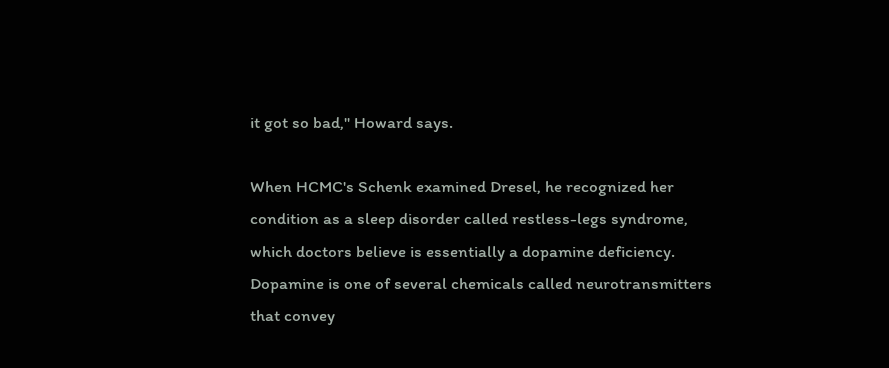it got so bad," Howard says.

When HCMC's Schenk examined Dresel, he recognized her condition as a sleep disorder called restless-legs syndrome, which doctors believe is essentially a dopamine deficiency. Dopamine is one of several chemicals called neurotransmitters that convey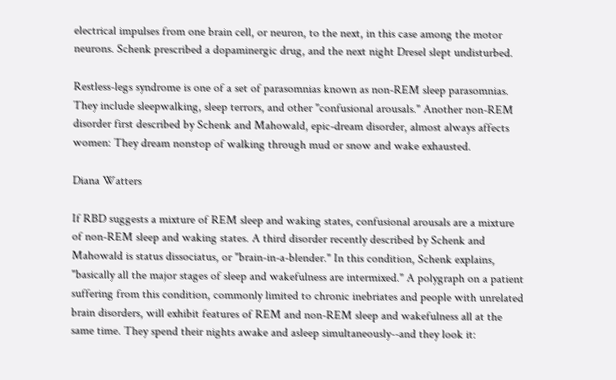electrical impulses from one brain cell, or neuron, to the next, in this case among the motor neurons. Schenk prescribed a dopaminergic drug, and the next night Dresel slept undisturbed.

Restless-legs syndrome is one of a set of parasomnias known as non-REM sleep parasomnias. They include sleepwalking, sleep terrors, and other "confusional arousals." Another non-REM disorder first described by Schenk and Mahowald, epic-dream disorder, almost always affects women: They dream nonstop of walking through mud or snow and wake exhausted.

Diana Watters

If RBD suggests a mixture of REM sleep and waking states, confusional arousals are a mixture of non-REM sleep and waking states. A third disorder recently described by Schenk and Mahowald is status dissociatus, or "brain-in-a-blender." In this condition, Schenk explains, "basically all the major stages of sleep and wakefulness are intermixed." A polygraph on a patient suffering from this condition, commonly limited to chronic inebriates and people with unrelated brain disorders, will exhibit features of REM and non-REM sleep and wakefulness all at the same time. They spend their nights awake and asleep simultaneously--and they look it: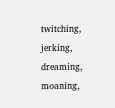twitching, jerking, dreaming, moaning,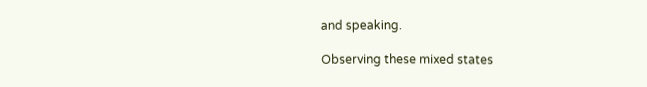and speaking.

Observing these mixed states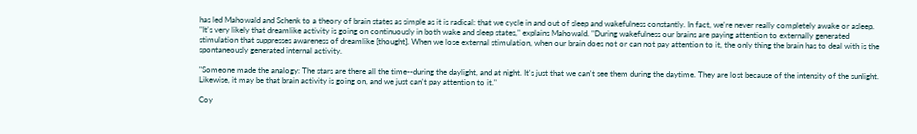has led Mahowald and Schenk to a theory of brain states as simple as it is radical: that we cycle in and out of sleep and wakefulness constantly. In fact, we're never really completely awake or asleep. "It's very likely that dreamlike activity is going on continuously in both wake and sleep states," explains Mahowald. "During wakefulness our brains are paying attention to externally generated stimulation that suppresses awareness of dreamlike [thought]. When we lose external stimulation, when our brain does not or can not pay attention to it, the only thing the brain has to deal with is the spontaneously generated internal activity.

"Someone made the analogy: The stars are there all the time--during the daylight, and at night. It's just that we can't see them during the daytime. They are lost because of the intensity of the sunlight. Likewise, it may be that brain activity is going on, and we just can't pay attention to it."

Coy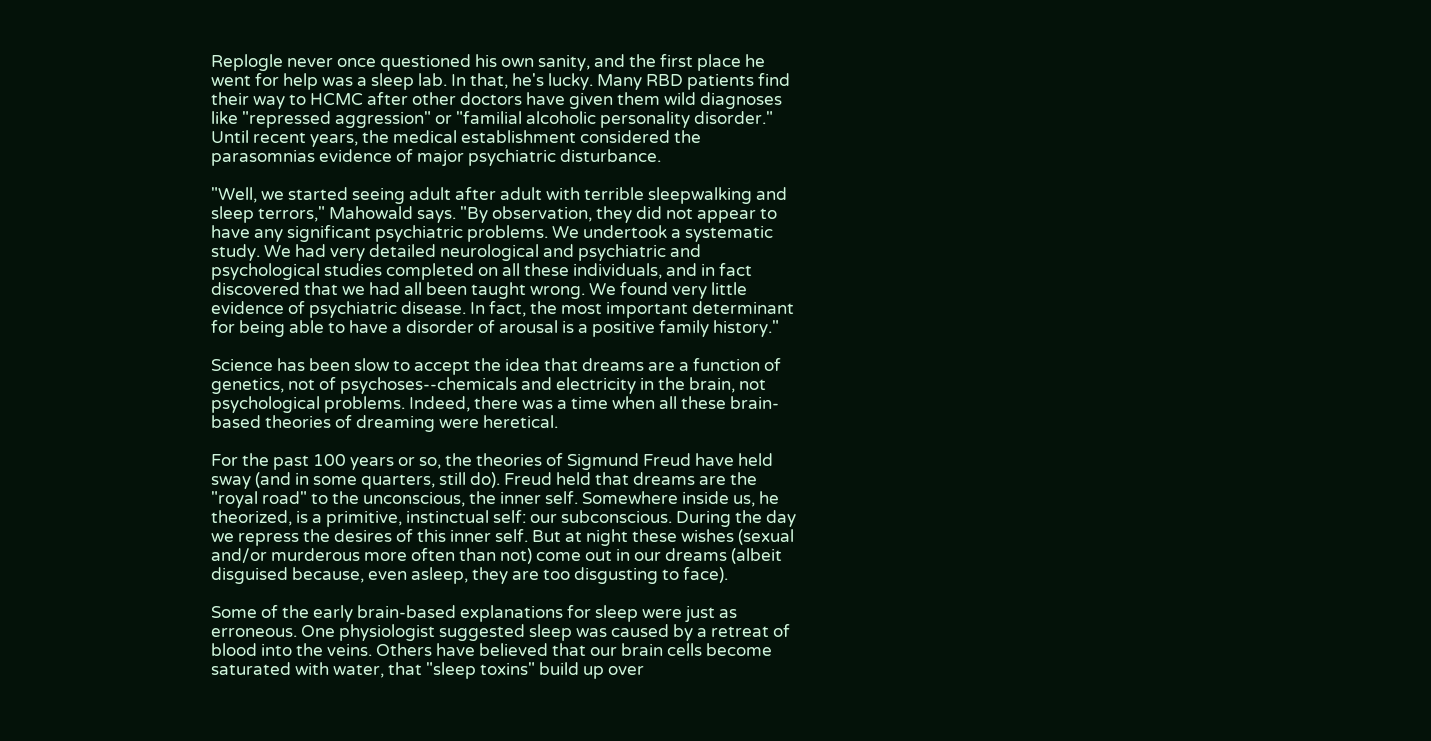Replogle never once questioned his own sanity, and the first place he went for help was a sleep lab. In that, he's lucky. Many RBD patients find their way to HCMC after other doctors have given them wild diagnoses like "repressed aggression" or "familial alcoholic personality disorder." Until recent years, the medical establishment considered the parasomnias evidence of major psychiatric disturbance.

"Well, we started seeing adult after adult with terrible sleepwalking and sleep terrors," Mahowald says. "By observation, they did not appear to have any significant psychiatric problems. We undertook a systematic study. We had very detailed neurological and psychiatric and psychological studies completed on all these individuals, and in fact discovered that we had all been taught wrong. We found very little evidence of psychiatric disease. In fact, the most important determinant for being able to have a disorder of arousal is a positive family history."

Science has been slow to accept the idea that dreams are a function of genetics, not of psychoses--chemicals and electricity in the brain, not psychological problems. Indeed, there was a time when all these brain-based theories of dreaming were heretical.

For the past 100 years or so, the theories of Sigmund Freud have held sway (and in some quarters, still do). Freud held that dreams are the "royal road" to the unconscious, the inner self. Somewhere inside us, he theorized, is a primitive, instinctual self: our subconscious. During the day we repress the desires of this inner self. But at night these wishes (sexual and/or murderous more often than not) come out in our dreams (albeit disguised because, even asleep, they are too disgusting to face).

Some of the early brain-based explanations for sleep were just as erroneous. One physiologist suggested sleep was caused by a retreat of blood into the veins. Others have believed that our brain cells become saturated with water, that "sleep toxins" build up over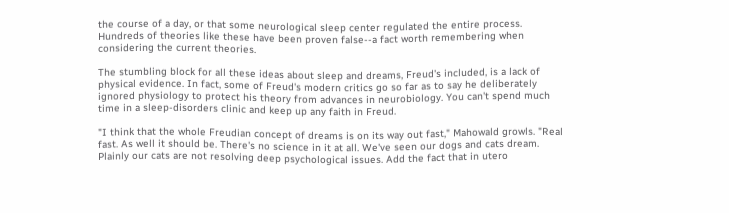the course of a day, or that some neurological sleep center regulated the entire process. Hundreds of theories like these have been proven false--a fact worth remembering when considering the current theories.

The stumbling block for all these ideas about sleep and dreams, Freud's included, is a lack of physical evidence. In fact, some of Freud's modern critics go so far as to say he deliberately ignored physiology to protect his theory from advances in neurobiology. You can't spend much time in a sleep-disorders clinic and keep up any faith in Freud.

"I think that the whole Freudian concept of dreams is on its way out fast," Mahowald growls. "Real fast. As well it should be. There's no science in it at all. We've seen our dogs and cats dream. Plainly our cats are not resolving deep psychological issues. Add the fact that in utero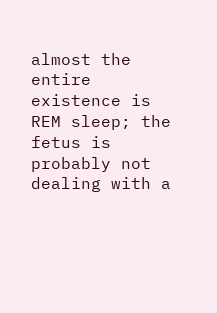almost the entire existence is REM sleep; the fetus is probably not dealing with a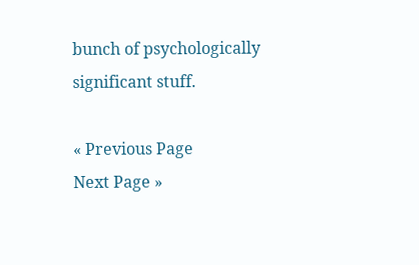bunch of psychologically significant stuff.

« Previous Page
Next Page »